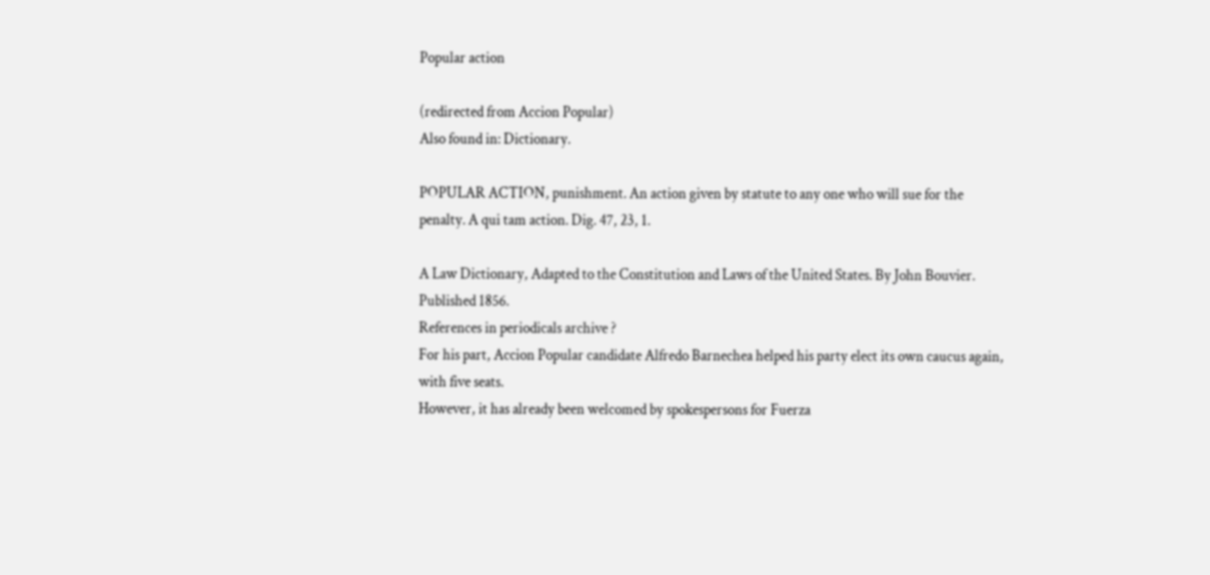Popular action

(redirected from Accion Popular)
Also found in: Dictionary.

POPULAR ACTION, punishment. An action given by statute to any one who will sue for the penalty. A qui tam action. Dig. 47, 23, 1.

A Law Dictionary, Adapted to the Constitution and Laws of the United States. By John Bouvier. Published 1856.
References in periodicals archive ?
For his part, Accion Popular candidate Alfredo Barnechea helped his party elect its own caucus again, with five seats.
However, it has already been welcomed by spokespersons for Fuerza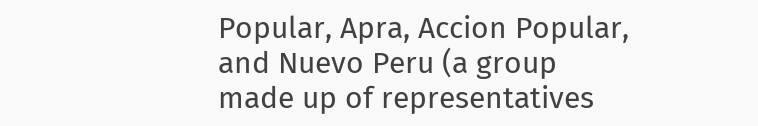Popular, Apra, Accion Popular, and Nuevo Peru (a group made up of representatives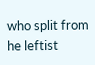who split from he leftist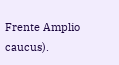Frente Amplio caucus).